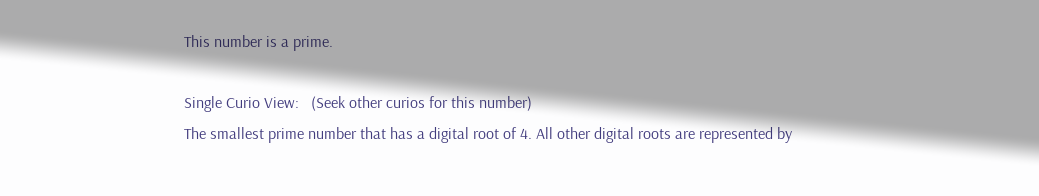This number is a prime.

Single Curio View:   (Seek other curios for this number)
The smallest prime number that has a digital root of 4. All other digital roots are represented by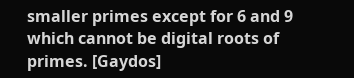smaller primes except for 6 and 9 which cannot be digital roots of primes. [Gaydos]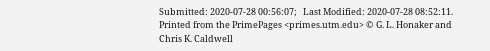Submitted: 2020-07-28 00:56:07;   Last Modified: 2020-07-28 08:52:11.
Printed from the PrimePages <primes.utm.edu> © G. L. Honaker and Chris K. Caldwell